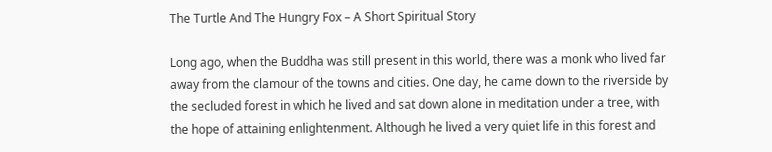The Turtle And The Hungry Fox – A Short Spiritual Story

Long ago, when the Buddha was still present in this world, there was a monk who lived far away from the clamour of the towns and cities. One day, he came down to the riverside by the secluded forest in which he lived and sat down alone in meditation under a tree, with the hope of attaining enlightenment. Although he lived a very quiet life in this forest and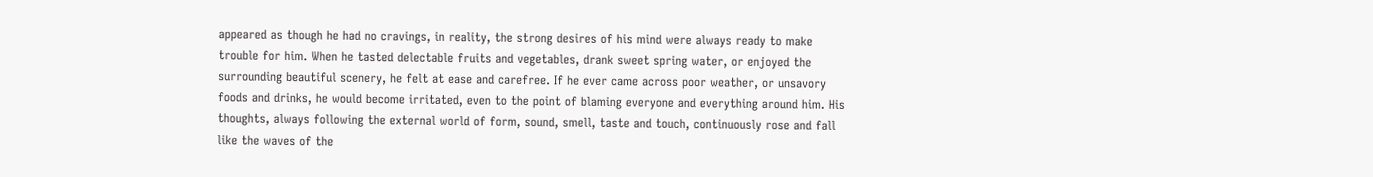appeared as though he had no cravings, in reality, the strong desires of his mind were always ready to make trouble for him. When he tasted delectable fruits and vegetables, drank sweet spring water, or enjoyed the surrounding beautiful scenery, he felt at ease and carefree. If he ever came across poor weather, or unsavory foods and drinks, he would become irritated, even to the point of blaming everyone and everything around him. His thoughts, always following the external world of form, sound, smell, taste and touch, continuously rose and fall like the waves of the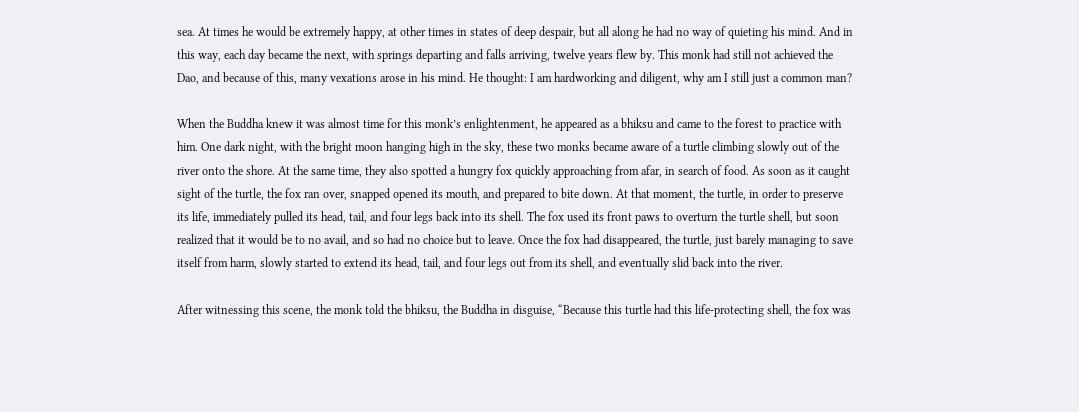sea. At times he would be extremely happy, at other times in states of deep despair, but all along he had no way of quieting his mind. And in this way, each day became the next, with springs departing and falls arriving, twelve years flew by. This monk had still not achieved the Dao, and because of this, many vexations arose in his mind. He thought: I am hardworking and diligent, why am I still just a common man?

When the Buddha knew it was almost time for this monk’s enlightenment, he appeared as a bhiksu and came to the forest to practice with him. One dark night, with the bright moon hanging high in the sky, these two monks became aware of a turtle climbing slowly out of the river onto the shore. At the same time, they also spotted a hungry fox quickly approaching from afar, in search of food. As soon as it caught sight of the turtle, the fox ran over, snapped opened its mouth, and prepared to bite down. At that moment, the turtle, in order to preserve its life, immediately pulled its head, tail, and four legs back into its shell. The fox used its front paws to overturn the turtle shell, but soon realized that it would be to no avail, and so had no choice but to leave. Once the fox had disappeared, the turtle, just barely managing to save itself from harm, slowly started to extend its head, tail, and four legs out from its shell, and eventually slid back into the river.

After witnessing this scene, the monk told the bhiksu, the Buddha in disguise, “Because this turtle had this life-protecting shell, the fox was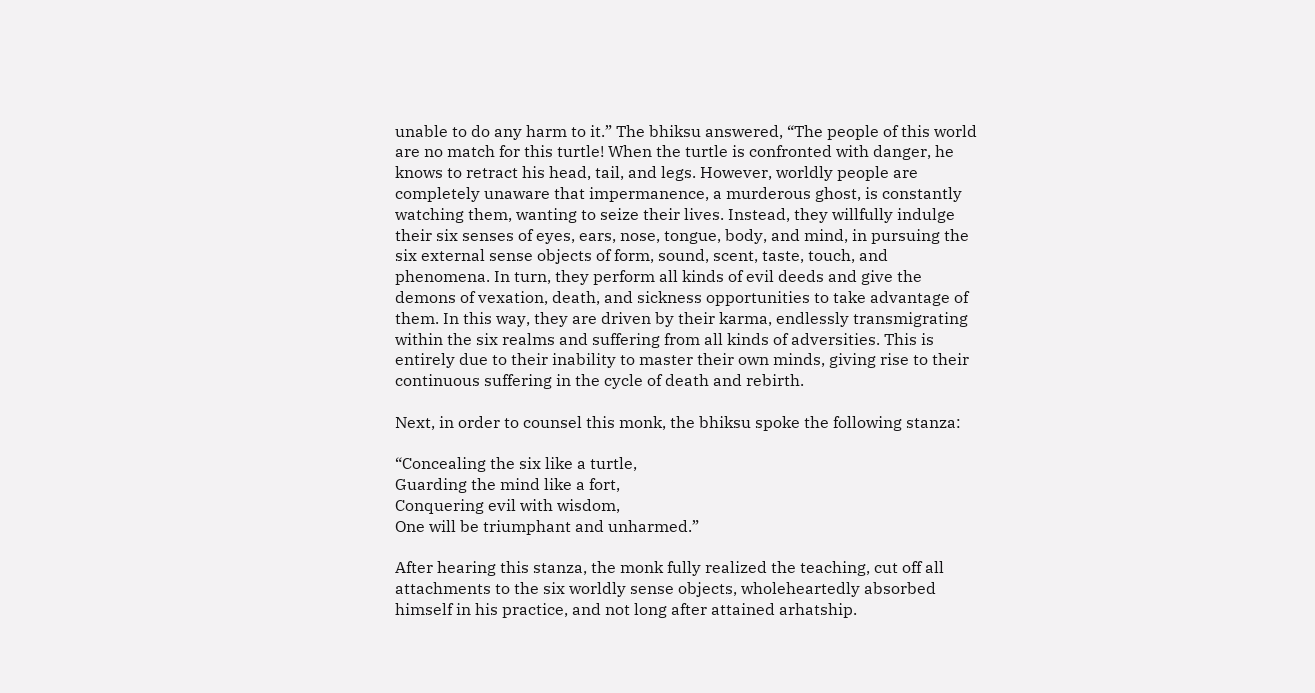unable to do any harm to it.” The bhiksu answered, “The people of this world are no match for this turtle! When the turtle is confronted with danger, he knows to retract his head, tail, and legs. However, worldly people are completely unaware that impermanence, a murderous ghost, is constantly watching them, wanting to seize their lives. Instead, they willfully indulge their six senses of eyes, ears, nose, tongue, body, and mind, in pursuing the six external sense objects of form, sound, scent, taste, touch, and phenomena. In turn, they perform all kinds of evil deeds and give the demons of vexation, death, and sickness opportunities to take advantage of them. In this way, they are driven by their karma, endlessly transmigrating within the six realms and suffering from all kinds of adversities. This is entirely due to their inability to master their own minds, giving rise to their continuous suffering in the cycle of death and rebirth.

Next, in order to counsel this monk, the bhiksu spoke the following stanza:

“Concealing the six like a turtle,
Guarding the mind like a fort,
Conquering evil with wisdom,
One will be triumphant and unharmed.”

After hearing this stanza, the monk fully realized the teaching, cut off all attachments to the six worldly sense objects, wholeheartedly absorbed himself in his practice, and not long after attained arhatship.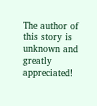The author of this story is unknown and greatly appreciated!